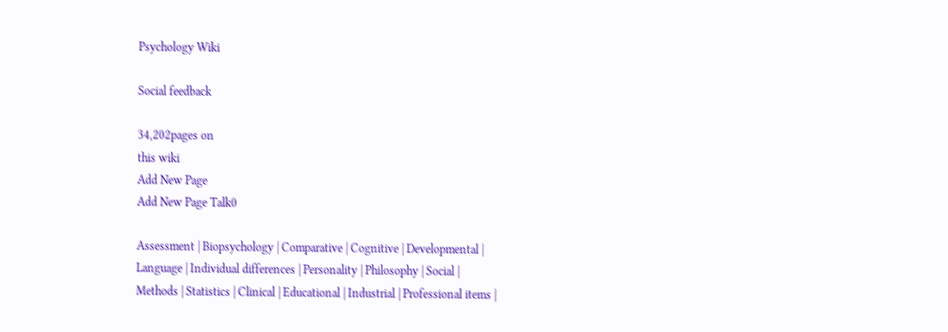Psychology Wiki

Social feedback

34,202pages on
this wiki
Add New Page
Add New Page Talk0

Assessment | Biopsychology | Comparative | Cognitive | Developmental | Language | Individual differences | Personality | Philosophy | Social |
Methods | Statistics | Clinical | Educational | Industrial | Professional items |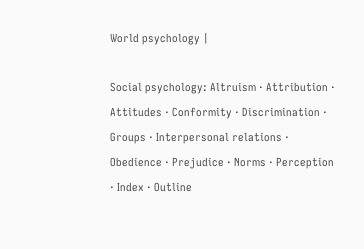World psychology |

Social psychology: Altruism · Attribution · Attitudes · Conformity · Discrimination · Groups · Interpersonal relations · Obedience · Prejudice · Norms · Perception · Index · Outline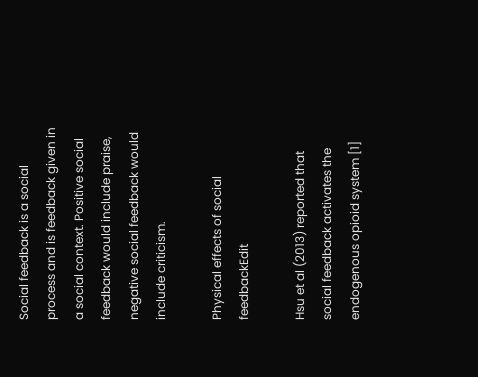Social feedback is a social process and is feedback given in a social context. Positive social feedback would include praise, negative social feedback would include criticism.

Physical effects of social feedbackEdit

Hsu et al (2013) reported that social feedback activates the endogenous opioid system [1]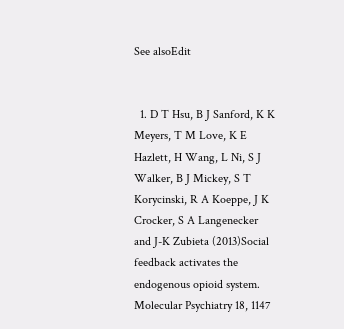See alsoEdit


  1. D T Hsu, B J Sanford, K K Meyers, T M Love, K E Hazlett, H Wang, L Ni, S J Walker, B J Mickey, S T Korycinski, R A Koeppe, J K Crocker, S A Langenecker and J-K Zubieta (2013)Social feedback activates the endogenous opioid system. Molecular Psychiatry 18, 1147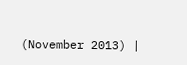(November 2013) |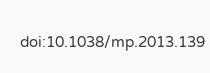doi:10.1038/mp.2013.139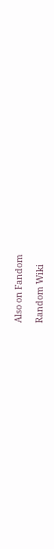Also on Fandom

Random Wiki